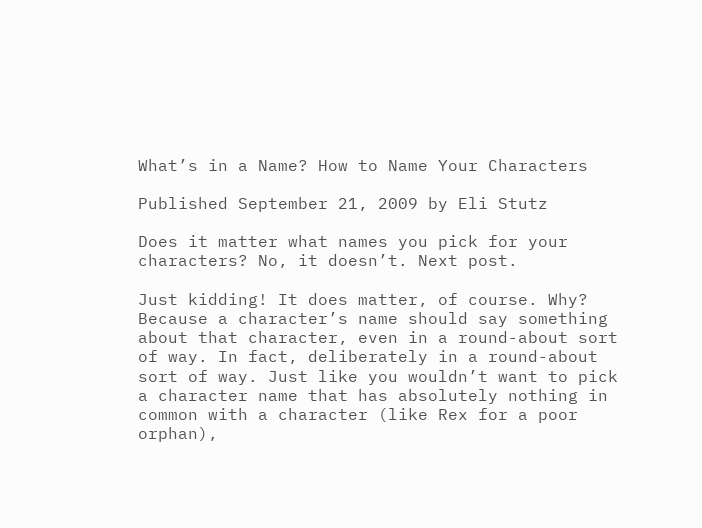What’s in a Name? How to Name Your Characters

Published September 21, 2009 by Eli Stutz

Does it matter what names you pick for your characters? No, it doesn’t. Next post.

Just kidding! It does matter, of course. Why? Because a character’s name should say something about that character, even in a round-about sort of way. In fact, deliberately in a round-about sort of way. Just like you wouldn’t want to pick a character name that has absolutely nothing in common with a character (like Rex for a poor orphan),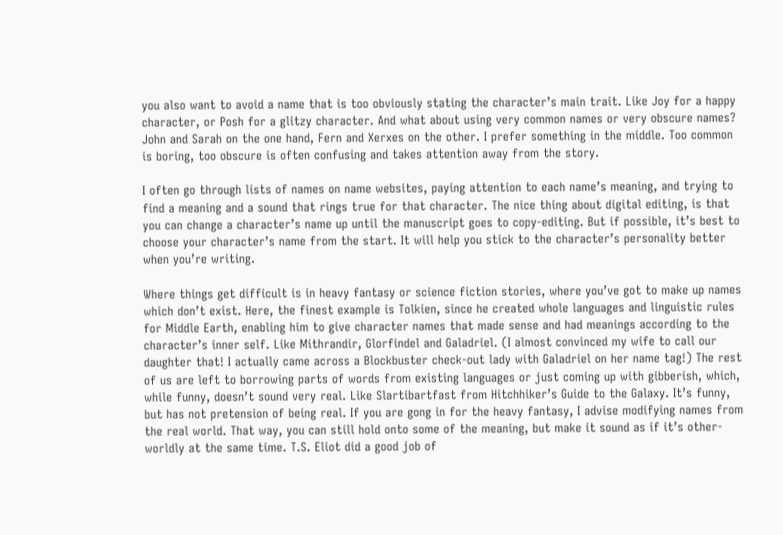you also want to avoid a name that is too obviously stating the character’s main trait. Like Joy for a happy character, or Posh for a glitzy character. And what about using very common names or very obscure names? John and Sarah on the one hand, Fern and Xerxes on the other. I prefer something in the middle. Too common is boring, too obscure is often confusing and takes attention away from the story.

I often go through lists of names on name websites, paying attention to each name’s meaning, and trying to find a meaning and a sound that rings true for that character. The nice thing about digital editing, is that you can change a character’s name up until the manuscript goes to copy-editing. But if possible, it’s best to choose your character’s name from the start. It will help you stick to the character’s personality better when you’re writing.

Where things get difficult is in heavy fantasy or science fiction stories, where you’ve got to make up names which don’t exist. Here, the finest example is Tolkien, since he created whole languages and linguistic rules for Middle Earth, enabling him to give character names that made sense and had meanings according to the character’s inner self. Like Mithrandir, Glorfindel and Galadriel. (I almost convinced my wife to call our daughter that! I actually came across a Blockbuster check-out lady with Galadriel on her name tag!) The rest of us are left to borrowing parts of words from existing languages or just coming up with gibberish, which, while funny, doesn’t sound very real. Like Slartibartfast from Hitchhiker’s Guide to the Galaxy. It’s funny, but has not pretension of being real. If you are gong in for the heavy fantasy, I advise modifying names from the real world. That way, you can still hold onto some of the meaning, but make it sound as if it’s other-worldly at the same time. T.S. Eliot did a good job of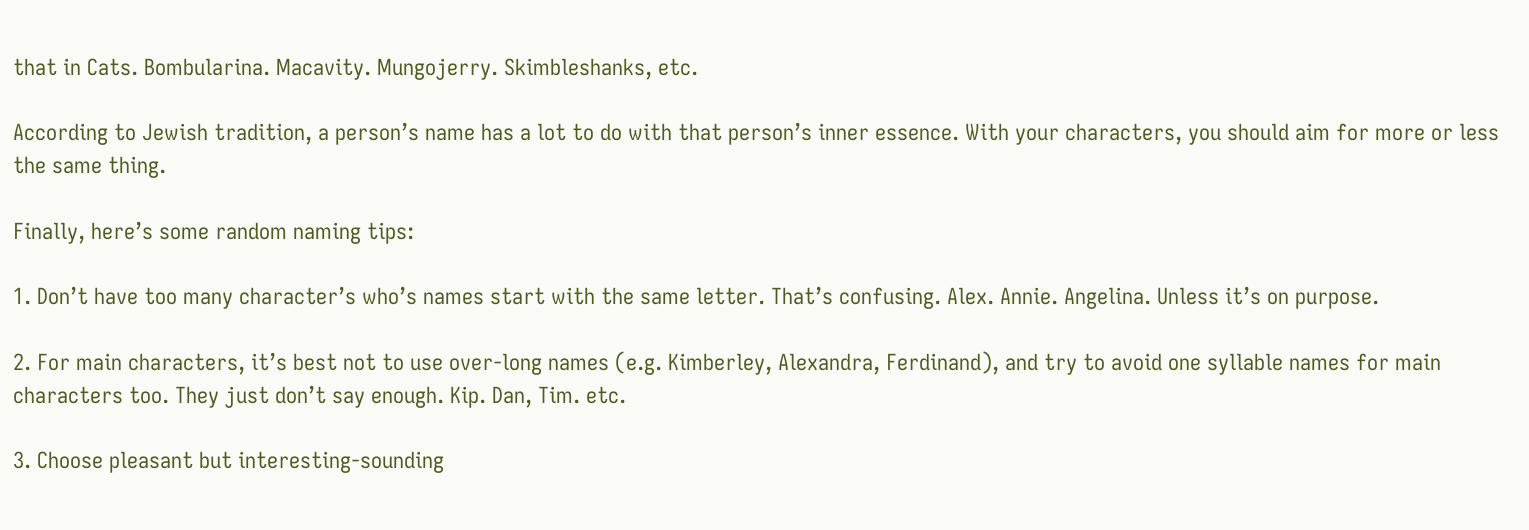that in Cats. Bombularina. Macavity. Mungojerry. Skimbleshanks, etc.

According to Jewish tradition, a person’s name has a lot to do with that person’s inner essence. With your characters, you should aim for more or less the same thing.

Finally, here’s some random naming tips:

1. Don’t have too many character’s who’s names start with the same letter. That’s confusing. Alex. Annie. Angelina. Unless it’s on purpose.

2. For main characters, it’s best not to use over-long names (e.g. Kimberley, Alexandra, Ferdinand), and try to avoid one syllable names for main characters too. They just don’t say enough. Kip. Dan, Tim. etc.

3. Choose pleasant but interesting-sounding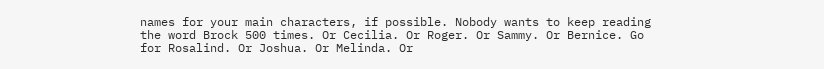names for your main characters, if possible. Nobody wants to keep reading the word Brock 500 times. Or Cecilia. Or Roger. Or Sammy. Or Bernice. Go for Rosalind. Or Joshua. Or Melinda. Or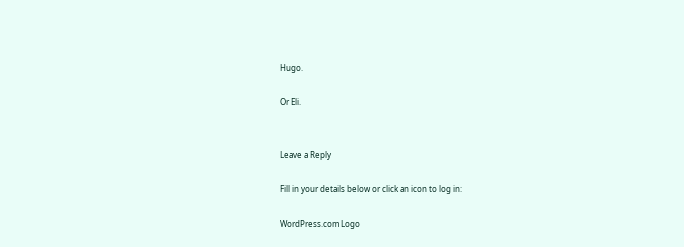Hugo.

Or Eli.


Leave a Reply

Fill in your details below or click an icon to log in:

WordPress.com Logo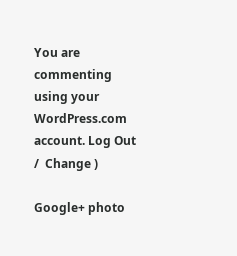You are commenting using your WordPress.com account. Log Out /  Change )

Google+ photo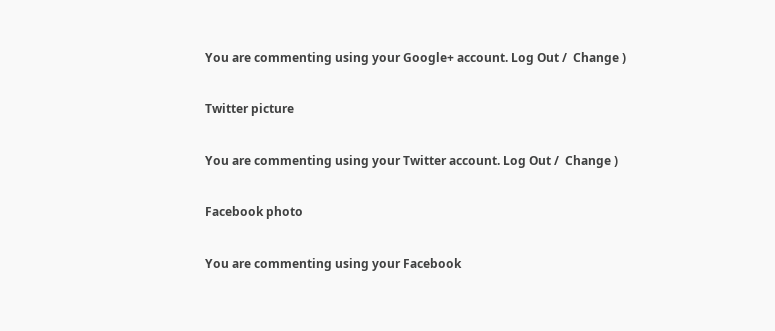You are commenting using your Google+ account. Log Out /  Change )

Twitter picture

You are commenting using your Twitter account. Log Out /  Change )

Facebook photo

You are commenting using your Facebook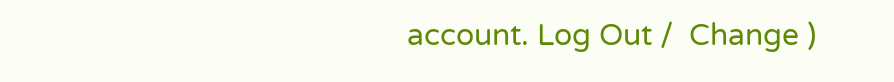account. Log Out /  Change )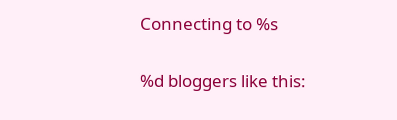Connecting to %s

%d bloggers like this: